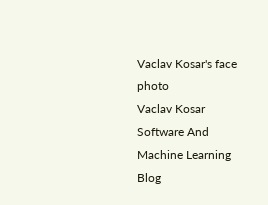Vaclav Kosar's face photo
Vaclav Kosar
Software And Machine Learning Blog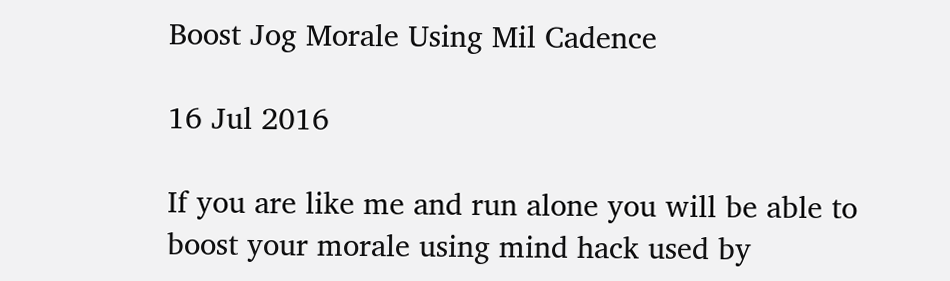Boost Jog Morale Using Mil Cadence

16 Jul 2016

If you are like me and run alone you will be able to boost your morale using mind hack used by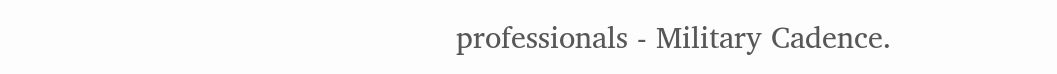professionals - Military Cadence.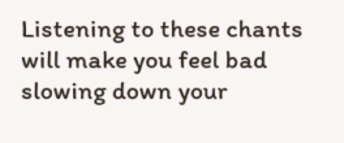Listening to these chants will make you feel bad slowing down your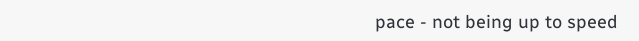pace - not being up to speed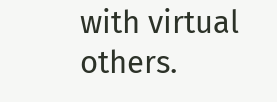with virtual others.